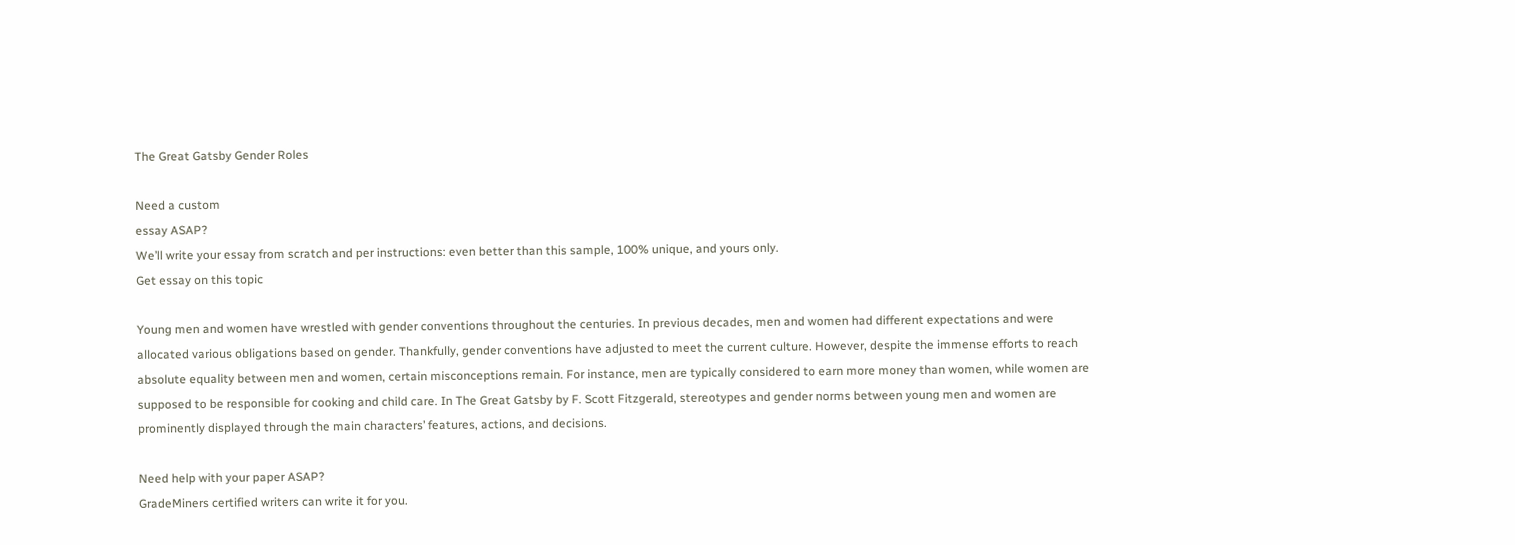The Great Gatsby Gender Roles

Need a custom
essay ASAP?
We’ll write your essay from scratch and per instructions: even better than this sample, 100% unique, and yours only.
Get essay on this topic

Young men and women have wrestled with gender conventions throughout the centuries. In previous decades, men and women had different expectations and were allocated various obligations based on gender. Thankfully, gender conventions have adjusted to meet the current culture. However, despite the immense efforts to reach absolute equality between men and women, certain misconceptions remain. For instance, men are typically considered to earn more money than women, while women are supposed to be responsible for cooking and child care. In The Great Gatsby by F. Scott Fitzgerald, stereotypes and gender norms between young men and women are prominently displayed through the main characters’ features, actions, and decisions.

Need help with your paper ASAP?
GradeMiners certified writers can write it for you.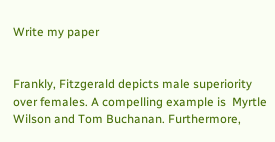Write my paper


Frankly, Fitzgerald depicts male superiority over females. A compelling example is  Myrtle Wilson and Tom Buchanan. Furthermore,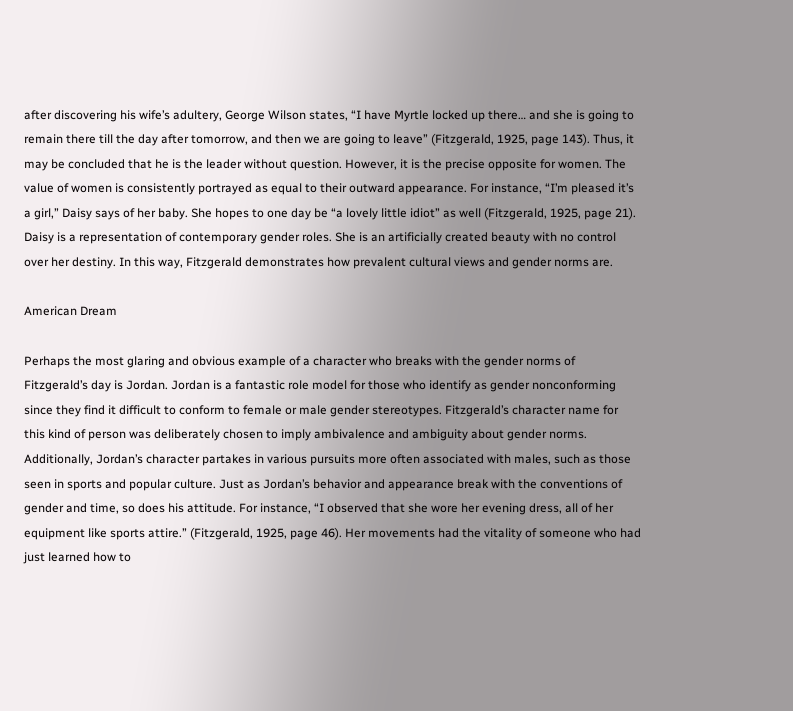after discovering his wife’s adultery, George Wilson states, “I have Myrtle locked up there… and she is going to remain there till the day after tomorrow, and then we are going to leave” (Fitzgerald, 1925, page 143). Thus, it may be concluded that he is the leader without question. However, it is the precise opposite for women. The value of women is consistently portrayed as equal to their outward appearance. For instance, “I’m pleased it’s a girl,” Daisy says of her baby. She hopes to one day be “a lovely little idiot” as well (Fitzgerald, 1925, page 21). Daisy is a representation of contemporary gender roles. She is an artificially created beauty with no control over her destiny. In this way, Fitzgerald demonstrates how prevalent cultural views and gender norms are.

American Dream

Perhaps the most glaring and obvious example of a character who breaks with the gender norms of Fitzgerald’s day is Jordan. Jordan is a fantastic role model for those who identify as gender nonconforming since they find it difficult to conform to female or male gender stereotypes. Fitzgerald’s character name for this kind of person was deliberately chosen to imply ambivalence and ambiguity about gender norms. Additionally, Jordan’s character partakes in various pursuits more often associated with males, such as those seen in sports and popular culture. Just as Jordan’s behavior and appearance break with the conventions of gender and time, so does his attitude. For instance, “I observed that she wore her evening dress, all of her equipment like sports attire.” (Fitzgerald, 1925, page 46). Her movements had the vitality of someone who had just learned how to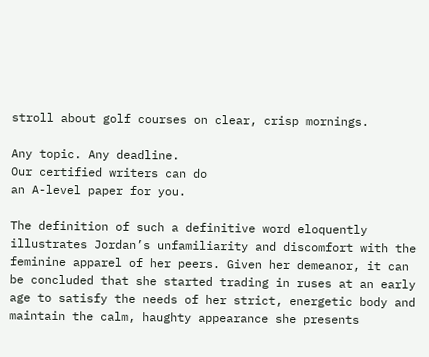stroll about golf courses on clear, crisp mornings.

Any topic. Any deadline.
Our certified writers can do
an A-level paper for you.

The definition of such a definitive word eloquently illustrates Jordan’s unfamiliarity and discomfort with the feminine apparel of her peers. Given her demeanor, it can be concluded that she started trading in ruses at an early age to satisfy the needs of her strict, energetic body and maintain the calm, haughty appearance she presents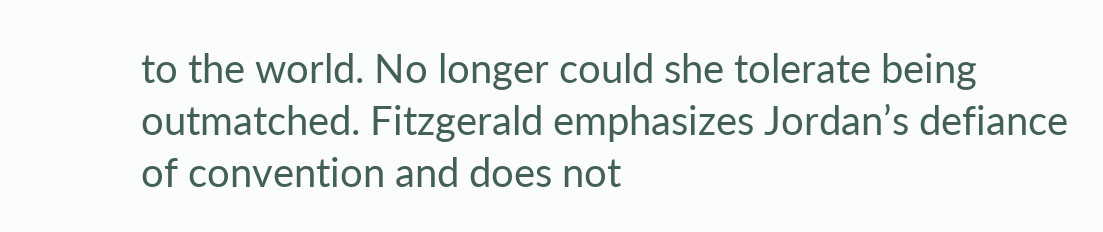to the world. No longer could she tolerate being outmatched. Fitzgerald emphasizes Jordan’s defiance of convention and does not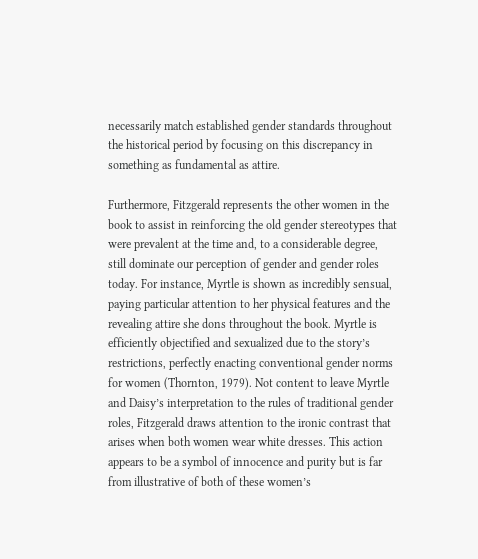necessarily match established gender standards throughout the historical period by focusing on this discrepancy in something as fundamental as attire.

Furthermore, Fitzgerald represents the other women in the book to assist in reinforcing the old gender stereotypes that were prevalent at the time and, to a considerable degree, still dominate our perception of gender and gender roles today. For instance, Myrtle is shown as incredibly sensual, paying particular attention to her physical features and the revealing attire she dons throughout the book. Myrtle is efficiently objectified and sexualized due to the story’s restrictions, perfectly enacting conventional gender norms for women (Thornton, 1979). Not content to leave Myrtle and Daisy’s interpretation to the rules of traditional gender roles, Fitzgerald draws attention to the ironic contrast that arises when both women wear white dresses. This action appears to be a symbol of innocence and purity but is far from illustrative of both of these women’s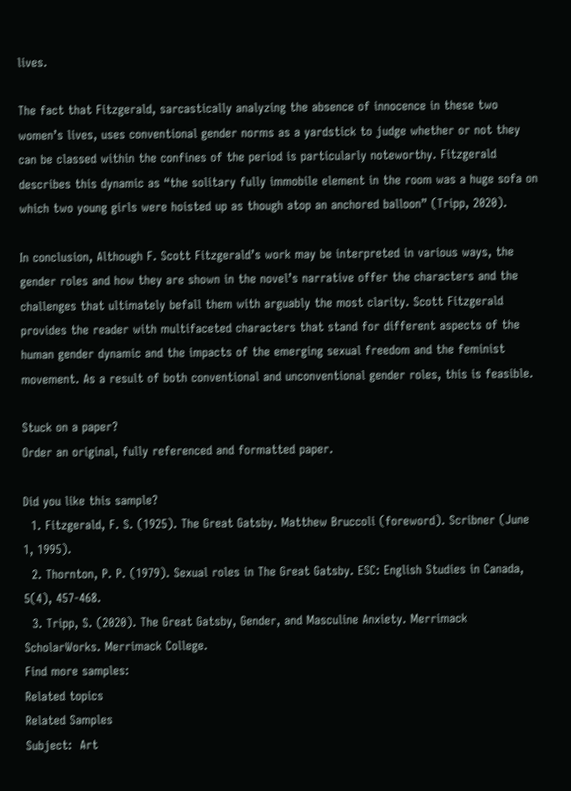lives.

The fact that Fitzgerald, sarcastically analyzing the absence of innocence in these two women’s lives, uses conventional gender norms as a yardstick to judge whether or not they can be classed within the confines of the period is particularly noteworthy. Fitzgerald describes this dynamic as “the solitary fully immobile element in the room was a huge sofa on which two young girls were hoisted up as though atop an anchored balloon” (Tripp, 2020).

In conclusion, Although F. Scott Fitzgerald’s work may be interpreted in various ways, the gender roles and how they are shown in the novel’s narrative offer the characters and the challenges that ultimately befall them with arguably the most clarity. Scott Fitzgerald provides the reader with multifaceted characters that stand for different aspects of the human gender dynamic and the impacts of the emerging sexual freedom and the feminist movement. As a result of both conventional and unconventional gender roles, this is feasible.

Stuck on a paper?
Order an original, fully referenced and formatted paper.

Did you like this sample?
  1. Fitzgerald, F. S. (1925). The Great Gatsby. Matthew Bruccoli (foreword). Scribner (June 1, 1995).
  2. Thornton, P. P. (1979). Sexual roles in The Great Gatsby. ESC: English Studies in Canada, 5(4), 457-468.
  3. Tripp, S. (2020). The Great Gatsby, Gender, and Masculine Anxiety. Merrimack ScholarWorks. Merrimack College.
Find more samples:
Related topics
Related Samples
Subject:  Art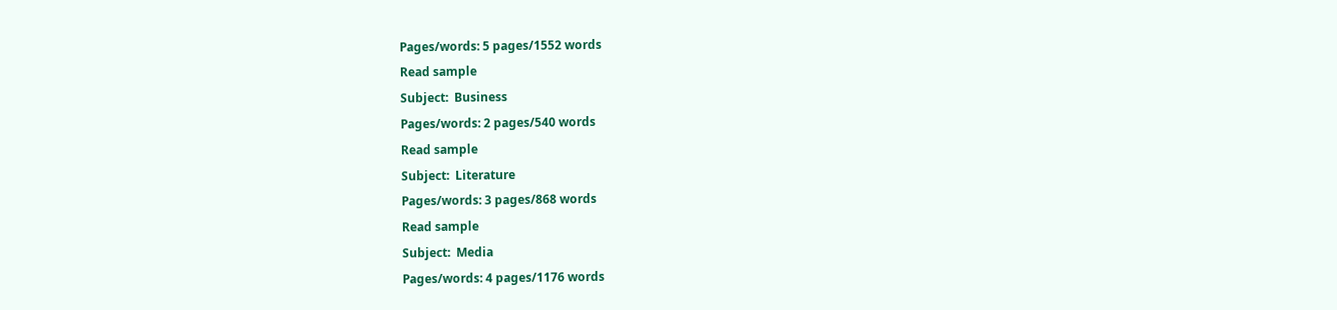Pages/words: 5 pages/1552 words
Read sample
Subject:  Business
Pages/words: 2 pages/540 words
Read sample
Subject:  Literature
Pages/words: 3 pages/868 words
Read sample
Subject:  Media
Pages/words: 4 pages/1176 words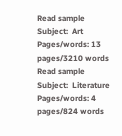Read sample
Subject:  Art
Pages/words: 13 pages/3210 words
Read sample
Subject:  Literature
Pages/words: 4 pages/824 words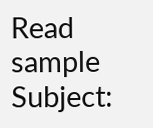Read sample
Subject: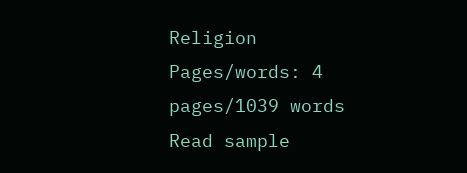Religion
Pages/words: 4 pages/1039 words
Read sample